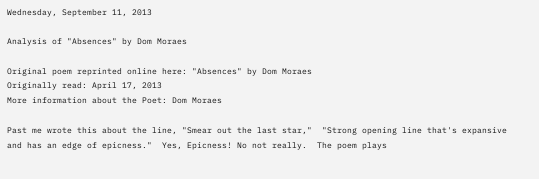Wednesday, September 11, 2013

Analysis of "Absences" by Dom Moraes

Original poem reprinted online here: "Absences" by Dom Moraes
Originally read: April 17, 2013
More information about the Poet: Dom Moraes

Past me wrote this about the line, "Smear out the last star,"  "Strong opening line that's expansive and has an edge of epicness."  Yes, Epicness! No not really.  The poem plays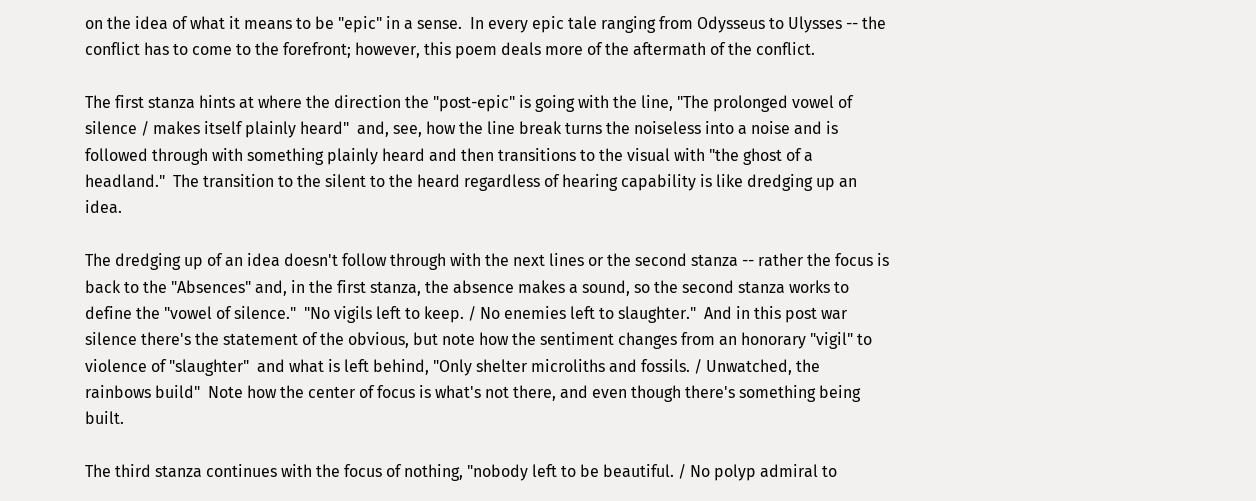on the idea of what it means to be "epic" in a sense.  In every epic tale ranging from Odysseus to Ulysses -- the conflict has to come to the forefront; however, this poem deals more of the aftermath of the conflict.

The first stanza hints at where the direction the "post-epic" is going with the line, "The prolonged vowel of silence / makes itself plainly heard"  and, see, how the line break turns the noiseless into a noise and is followed through with something plainly heard and then transitions to the visual with "the ghost of a headland."  The transition to the silent to the heard regardless of hearing capability is like dredging up an idea.

The dredging up of an idea doesn't follow through with the next lines or the second stanza -- rather the focus is back to the "Absences" and, in the first stanza, the absence makes a sound, so the second stanza works to define the "vowel of silence."  "No vigils left to keep. / No enemies left to slaughter."  And in this post war silence there's the statement of the obvious, but note how the sentiment changes from an honorary "vigil" to violence of "slaughter"  and what is left behind, "Only shelter microliths and fossils. / Unwatched, the rainbows build"  Note how the center of focus is what's not there, and even though there's something being built.

The third stanza continues with the focus of nothing, "nobody left to be beautiful. / No polyp admiral to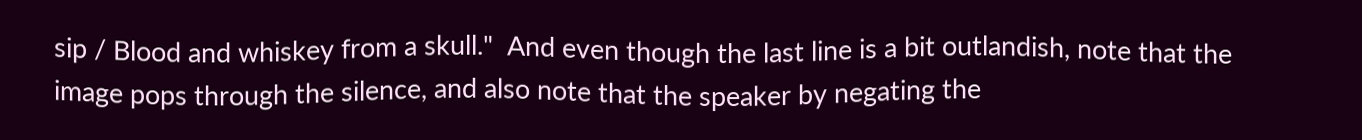sip / Blood and whiskey from a skull."  And even though the last line is a bit outlandish, note that the image pops through the silence, and also note that the speaker by negating the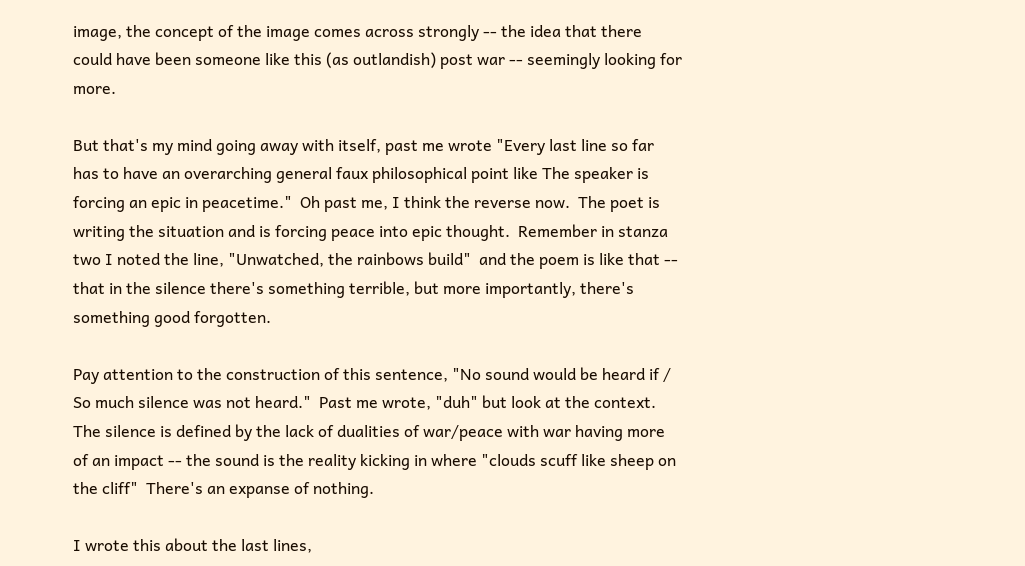image, the concept of the image comes across strongly -- the idea that there could have been someone like this (as outlandish) post war -- seemingly looking for more.

But that's my mind going away with itself, past me wrote "Every last line so far has to have an overarching general faux philosophical point like The speaker is forcing an epic in peacetime."  Oh past me, I think the reverse now.  The poet is writing the situation and is forcing peace into epic thought.  Remember in stanza two I noted the line, "Unwatched, the rainbows build"  and the poem is like that -- that in the silence there's something terrible, but more importantly, there's something good forgotten.

Pay attention to the construction of this sentence, "No sound would be heard if / So much silence was not heard."  Past me wrote, "duh" but look at the context.  The silence is defined by the lack of dualities of war/peace with war having more of an impact -- the sound is the reality kicking in where "clouds scuff like sheep on the cliff"  There's an expanse of nothing.

I wrote this about the last lines,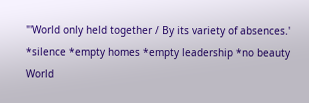"'World only held together / By its variety of absences.' *silence *empty homes *empty leadership *no beauty World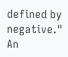defined by negative."  An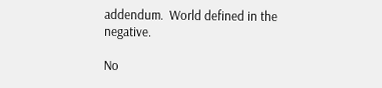addendum.  World defined in the negative.

No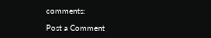comments:

Post a Comment